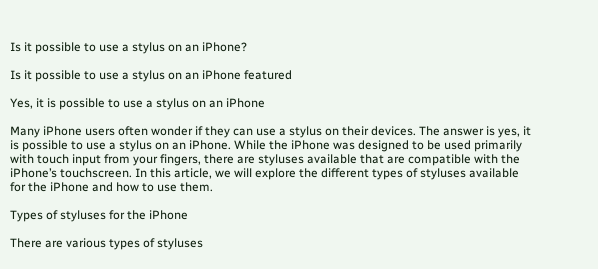Is it possible to use a stylus on an iPhone?

Is it possible to use a stylus on an iPhone featured

Yes, it is possible to use a stylus on an iPhone

Many iPhone users often wonder if they can use a stylus on their devices. The answer is yes, it is possible to use a stylus on an iPhone. While the iPhone was designed to be used primarily with touch input from your fingers, there are styluses available that are compatible with the iPhone’s touchscreen. In this article, we will explore the different types of styluses available for the iPhone and how to use them.

Types of styluses for the iPhone

There are various types of styluses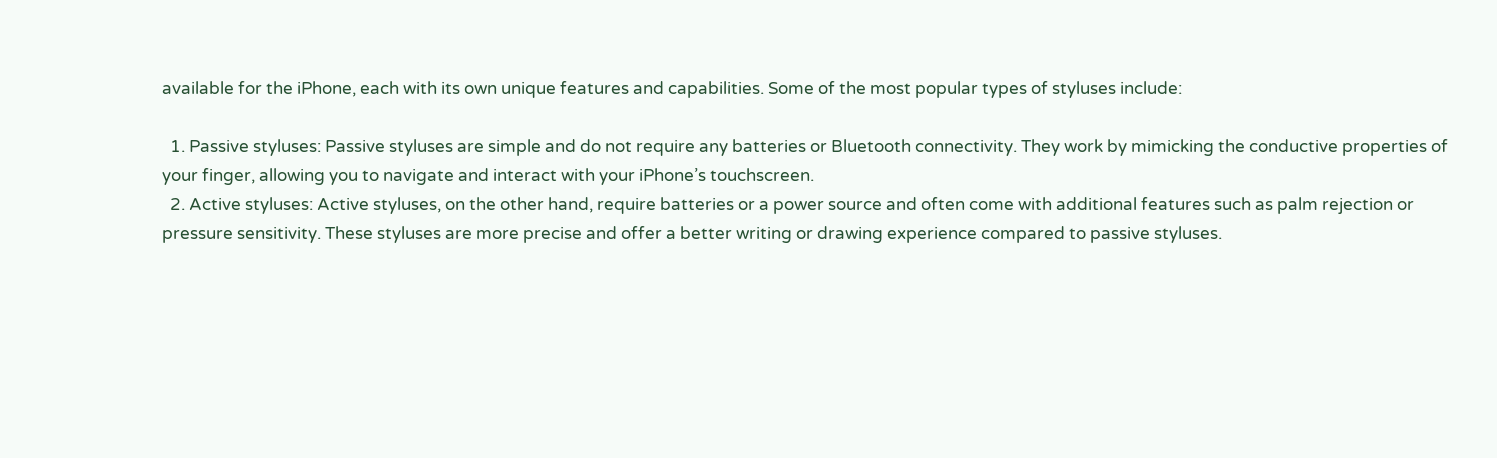available for the iPhone, each with its own unique features and capabilities. Some of the most popular types of styluses include:

  1. Passive styluses: Passive styluses are simple and do not require any batteries or Bluetooth connectivity. They work by mimicking the conductive properties of your finger, allowing you to navigate and interact with your iPhone’s touchscreen.
  2. Active styluses: Active styluses, on the other hand, require batteries or a power source and often come with additional features such as palm rejection or pressure sensitivity. These styluses are more precise and offer a better writing or drawing experience compared to passive styluses.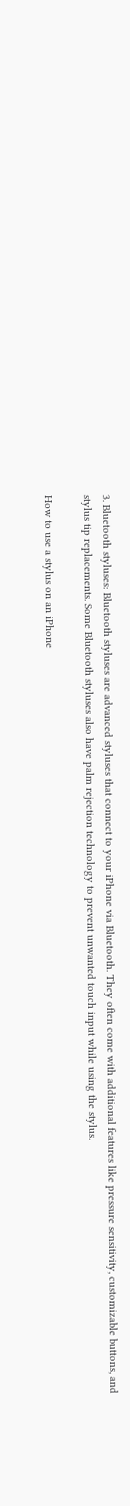3. Bluetooth styluses: Bluetooth styluses are advanced styluses that connect to your iPhone via Bluetooth. They often come with additional features like pressure sensitivity, customizable buttons, and stylus tip replacements. Some Bluetooth styluses also have palm rejection technology to prevent unwanted touch input while using the stylus.

How to use a stylus on an iPhone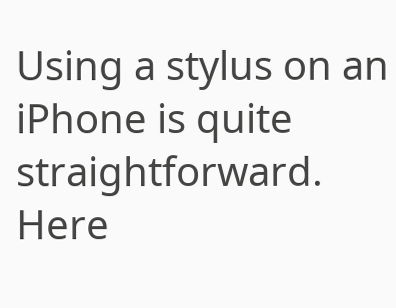Using a stylus on an iPhone is quite straightforward. Here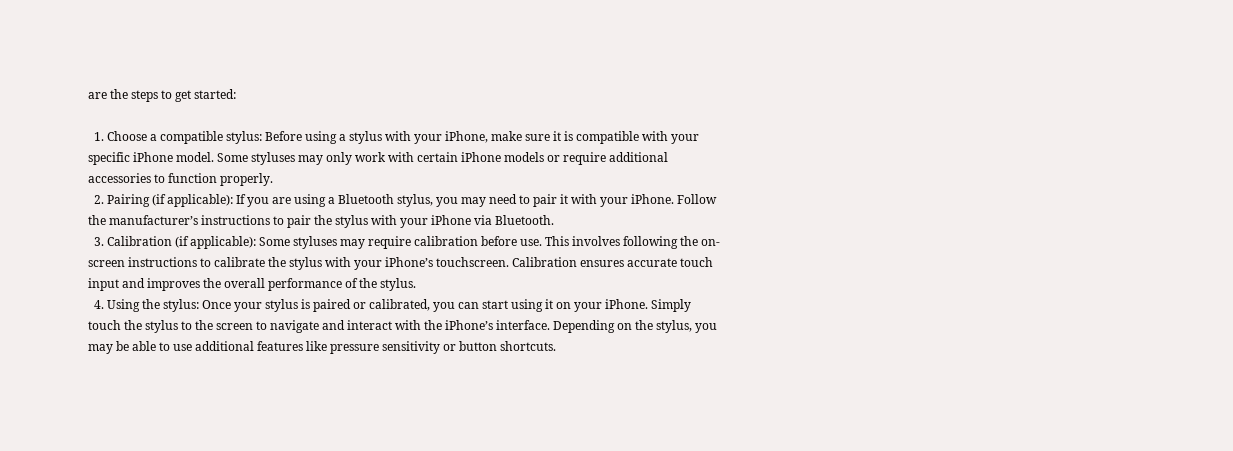are the steps to get started:

  1. Choose a compatible stylus: Before using a stylus with your iPhone, make sure it is compatible with your specific iPhone model. Some styluses may only work with certain iPhone models or require additional accessories to function properly.
  2. Pairing (if applicable): If you are using a Bluetooth stylus, you may need to pair it with your iPhone. Follow the manufacturer’s instructions to pair the stylus with your iPhone via Bluetooth.
  3. Calibration (if applicable): Some styluses may require calibration before use. This involves following the on-screen instructions to calibrate the stylus with your iPhone’s touchscreen. Calibration ensures accurate touch input and improves the overall performance of the stylus.
  4. Using the stylus: Once your stylus is paired or calibrated, you can start using it on your iPhone. Simply touch the stylus to the screen to navigate and interact with the iPhone’s interface. Depending on the stylus, you may be able to use additional features like pressure sensitivity or button shortcuts.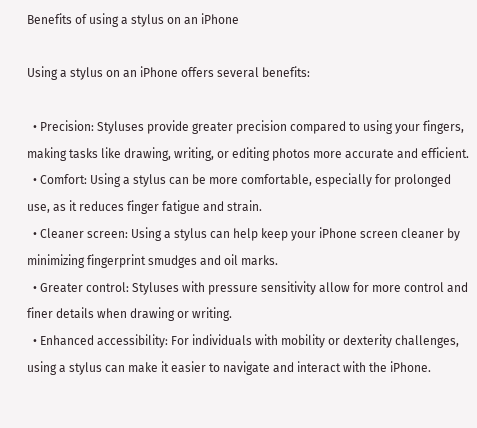Benefits of using a stylus on an iPhone

Using a stylus on an iPhone offers several benefits:

  • Precision: Styluses provide greater precision compared to using your fingers, making tasks like drawing, writing, or editing photos more accurate and efficient.
  • Comfort: Using a stylus can be more comfortable, especially for prolonged use, as it reduces finger fatigue and strain.
  • Cleaner screen: Using a stylus can help keep your iPhone screen cleaner by minimizing fingerprint smudges and oil marks.
  • Greater control: Styluses with pressure sensitivity allow for more control and finer details when drawing or writing.
  • Enhanced accessibility: For individuals with mobility or dexterity challenges, using a stylus can make it easier to navigate and interact with the iPhone.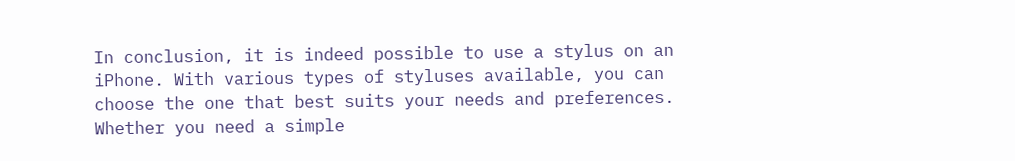In conclusion, it is indeed possible to use a stylus on an iPhone. With various types of styluses available, you can choose the one that best suits your needs and preferences. Whether you need a simple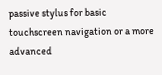passive stylus for basic touchscreen navigation or a more advanced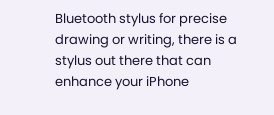Bluetooth stylus for precise drawing or writing, there is a stylus out there that can enhance your iPhone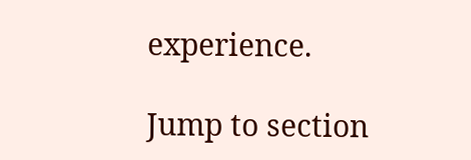experience.

Jump to section